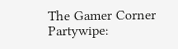The Gamer Corner
Partywipe: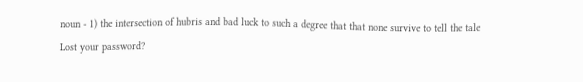noun - 1) the intersection of hubris and bad luck to such a degree that that none survive to tell the tale
Lost your password?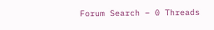Forum Search – 0 Threads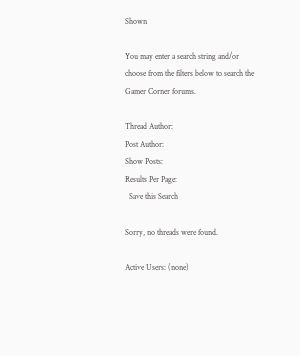Shown

You may enter a search string and/or choose from the filters below to search the Gamer Corner forums.

Thread Author:
Post Author:
Show Posts:
Results Per Page:
  Save this Search

Sorry, no threads were found.

Active Users: (none)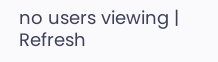no users viewing | Refresh